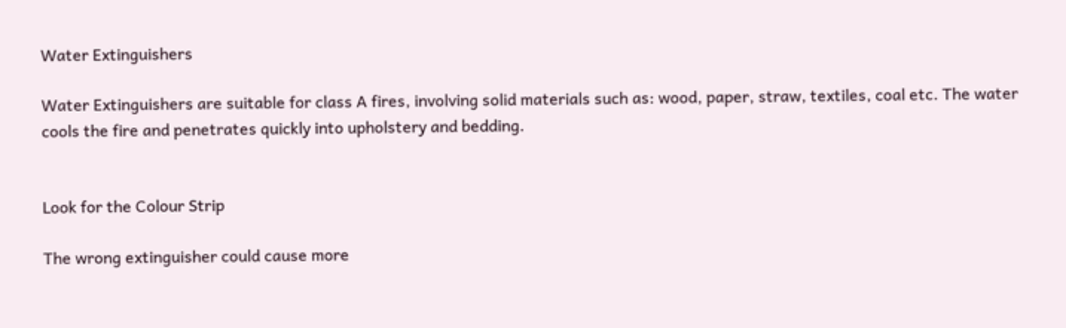Water Extinguishers

Water Extinguishers are suitable for class A fires, involving solid materials such as: wood, paper, straw, textiles, coal etc. The water cools the fire and penetrates quickly into upholstery and bedding.


Look for the Colour Strip

The wrong extinguisher could cause more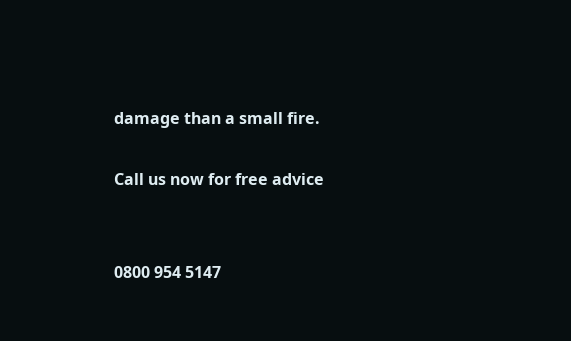damage than a small fire.

Call us now for free advice


0800 954 5147